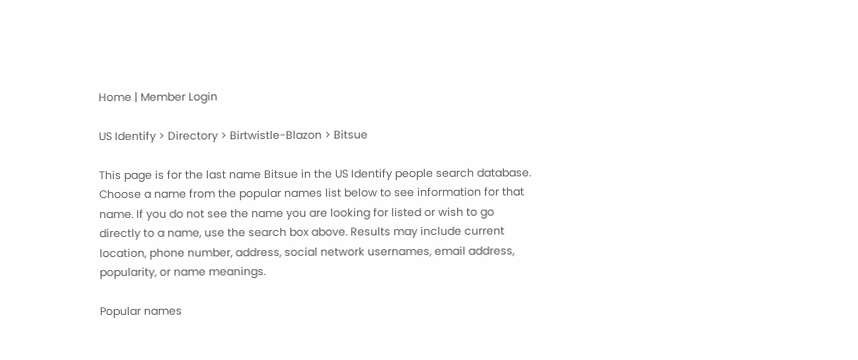Home | Member Login

US Identify > Directory > Birtwistle-Blazon > Bitsue

This page is for the last name Bitsue in the US Identify people search database. Choose a name from the popular names list below to see information for that name. If you do not see the name you are looking for listed or wish to go directly to a name, use the search box above. Results may include current location, phone number, address, social network usernames, email address, popularity, or name meanings.

Popular names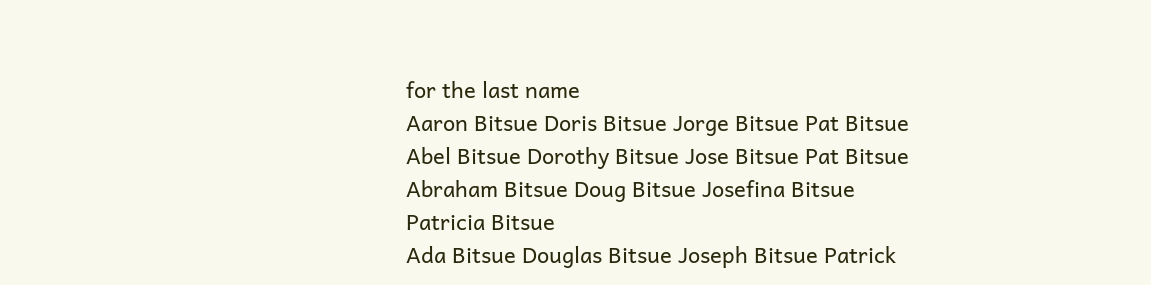for the last name
Aaron Bitsue Doris Bitsue Jorge Bitsue Pat Bitsue
Abel Bitsue Dorothy Bitsue Jose Bitsue Pat Bitsue
Abraham Bitsue Doug Bitsue Josefina Bitsue Patricia Bitsue
Ada Bitsue Douglas Bitsue Joseph Bitsue Patrick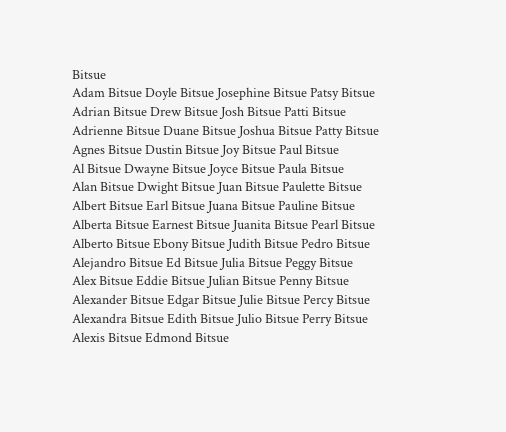Bitsue
Adam Bitsue Doyle Bitsue Josephine Bitsue Patsy Bitsue
Adrian Bitsue Drew Bitsue Josh Bitsue Patti Bitsue
Adrienne Bitsue Duane Bitsue Joshua Bitsue Patty Bitsue
Agnes Bitsue Dustin Bitsue Joy Bitsue Paul Bitsue
Al Bitsue Dwayne Bitsue Joyce Bitsue Paula Bitsue
Alan Bitsue Dwight Bitsue Juan Bitsue Paulette Bitsue
Albert Bitsue Earl Bitsue Juana Bitsue Pauline Bitsue
Alberta Bitsue Earnest Bitsue Juanita Bitsue Pearl Bitsue
Alberto Bitsue Ebony Bitsue Judith Bitsue Pedro Bitsue
Alejandro Bitsue Ed Bitsue Julia Bitsue Peggy Bitsue
Alex Bitsue Eddie Bitsue Julian Bitsue Penny Bitsue
Alexander Bitsue Edgar Bitsue Julie Bitsue Percy Bitsue
Alexandra Bitsue Edith Bitsue Julio Bitsue Perry Bitsue
Alexis Bitsue Edmond Bitsue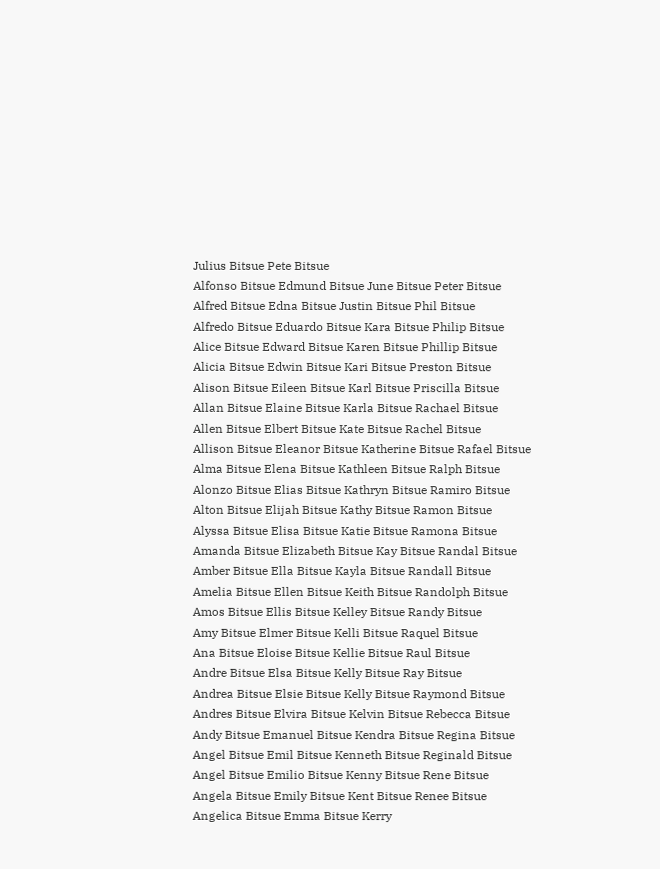Julius Bitsue Pete Bitsue
Alfonso Bitsue Edmund Bitsue June Bitsue Peter Bitsue
Alfred Bitsue Edna Bitsue Justin Bitsue Phil Bitsue
Alfredo Bitsue Eduardo Bitsue Kara Bitsue Philip Bitsue
Alice Bitsue Edward Bitsue Karen Bitsue Phillip Bitsue
Alicia Bitsue Edwin Bitsue Kari Bitsue Preston Bitsue
Alison Bitsue Eileen Bitsue Karl Bitsue Priscilla Bitsue
Allan Bitsue Elaine Bitsue Karla Bitsue Rachael Bitsue
Allen Bitsue Elbert Bitsue Kate Bitsue Rachel Bitsue
Allison Bitsue Eleanor Bitsue Katherine Bitsue Rafael Bitsue
Alma Bitsue Elena Bitsue Kathleen Bitsue Ralph Bitsue
Alonzo Bitsue Elias Bitsue Kathryn Bitsue Ramiro Bitsue
Alton Bitsue Elijah Bitsue Kathy Bitsue Ramon Bitsue
Alyssa Bitsue Elisa Bitsue Katie Bitsue Ramona Bitsue
Amanda Bitsue Elizabeth Bitsue Kay Bitsue Randal Bitsue
Amber Bitsue Ella Bitsue Kayla Bitsue Randall Bitsue
Amelia Bitsue Ellen Bitsue Keith Bitsue Randolph Bitsue
Amos Bitsue Ellis Bitsue Kelley Bitsue Randy Bitsue
Amy Bitsue Elmer Bitsue Kelli Bitsue Raquel Bitsue
Ana Bitsue Eloise Bitsue Kellie Bitsue Raul Bitsue
Andre Bitsue Elsa Bitsue Kelly Bitsue Ray Bitsue
Andrea Bitsue Elsie Bitsue Kelly Bitsue Raymond Bitsue
Andres Bitsue Elvira Bitsue Kelvin Bitsue Rebecca Bitsue
Andy Bitsue Emanuel Bitsue Kendra Bitsue Regina Bitsue
Angel Bitsue Emil Bitsue Kenneth Bitsue Reginald Bitsue
Angel Bitsue Emilio Bitsue Kenny Bitsue Rene Bitsue
Angela Bitsue Emily Bitsue Kent Bitsue Renee Bitsue
Angelica Bitsue Emma Bitsue Kerry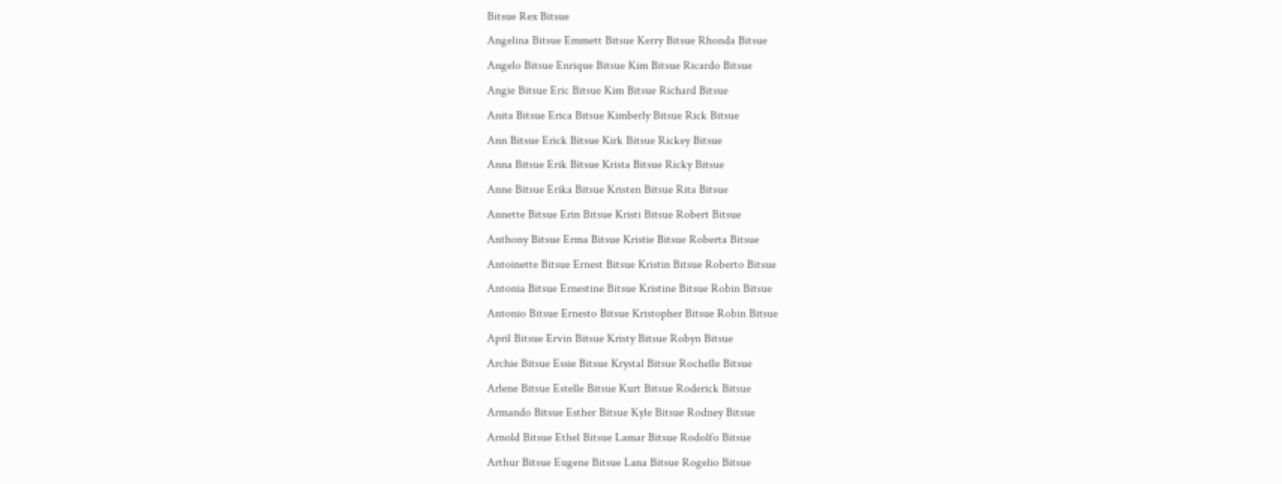Bitsue Rex Bitsue
Angelina Bitsue Emmett Bitsue Kerry Bitsue Rhonda Bitsue
Angelo Bitsue Enrique Bitsue Kim Bitsue Ricardo Bitsue
Angie Bitsue Eric Bitsue Kim Bitsue Richard Bitsue
Anita Bitsue Erica Bitsue Kimberly Bitsue Rick Bitsue
Ann Bitsue Erick Bitsue Kirk Bitsue Rickey Bitsue
Anna Bitsue Erik Bitsue Krista Bitsue Ricky Bitsue
Anne Bitsue Erika Bitsue Kristen Bitsue Rita Bitsue
Annette Bitsue Erin Bitsue Kristi Bitsue Robert Bitsue
Anthony Bitsue Erma Bitsue Kristie Bitsue Roberta Bitsue
Antoinette Bitsue Ernest Bitsue Kristin Bitsue Roberto Bitsue
Antonia Bitsue Ernestine Bitsue Kristine Bitsue Robin Bitsue
Antonio Bitsue Ernesto Bitsue Kristopher Bitsue Robin Bitsue
April Bitsue Ervin Bitsue Kristy Bitsue Robyn Bitsue
Archie Bitsue Essie Bitsue Krystal Bitsue Rochelle Bitsue
Arlene Bitsue Estelle Bitsue Kurt Bitsue Roderick Bitsue
Armando Bitsue Esther Bitsue Kyle Bitsue Rodney Bitsue
Arnold Bitsue Ethel Bitsue Lamar Bitsue Rodolfo Bitsue
Arthur Bitsue Eugene Bitsue Lana Bitsue Rogelio Bitsue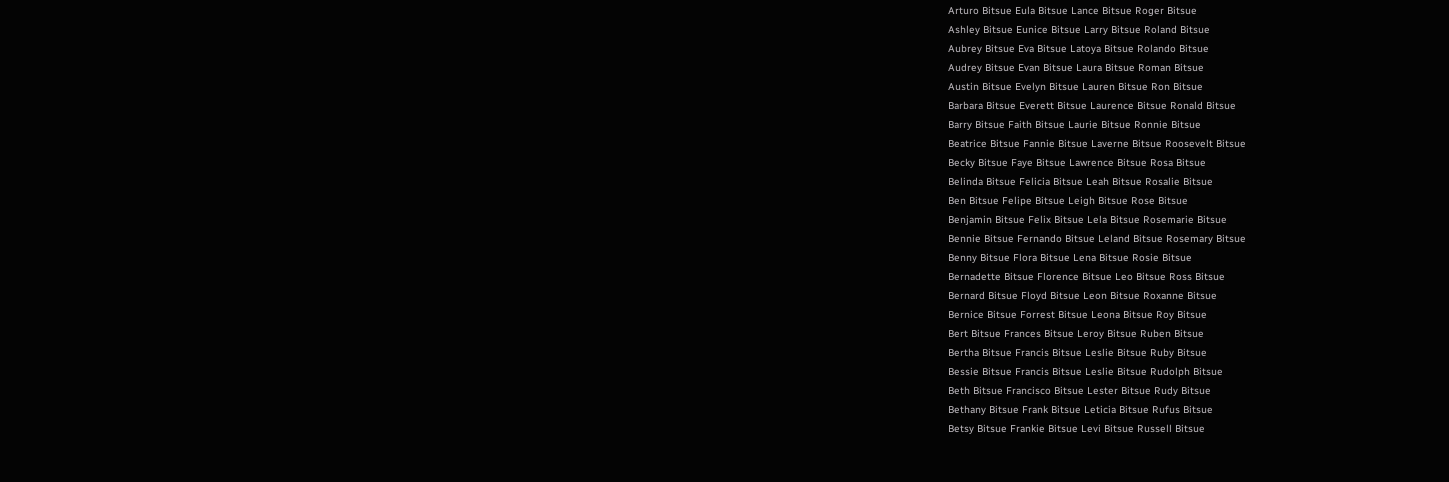Arturo Bitsue Eula Bitsue Lance Bitsue Roger Bitsue
Ashley Bitsue Eunice Bitsue Larry Bitsue Roland Bitsue
Aubrey Bitsue Eva Bitsue Latoya Bitsue Rolando Bitsue
Audrey Bitsue Evan Bitsue Laura Bitsue Roman Bitsue
Austin Bitsue Evelyn Bitsue Lauren Bitsue Ron Bitsue
Barbara Bitsue Everett Bitsue Laurence Bitsue Ronald Bitsue
Barry Bitsue Faith Bitsue Laurie Bitsue Ronnie Bitsue
Beatrice Bitsue Fannie Bitsue Laverne Bitsue Roosevelt Bitsue
Becky Bitsue Faye Bitsue Lawrence Bitsue Rosa Bitsue
Belinda Bitsue Felicia Bitsue Leah Bitsue Rosalie Bitsue
Ben Bitsue Felipe Bitsue Leigh Bitsue Rose Bitsue
Benjamin Bitsue Felix Bitsue Lela Bitsue Rosemarie Bitsue
Bennie Bitsue Fernando Bitsue Leland Bitsue Rosemary Bitsue
Benny Bitsue Flora Bitsue Lena Bitsue Rosie Bitsue
Bernadette Bitsue Florence Bitsue Leo Bitsue Ross Bitsue
Bernard Bitsue Floyd Bitsue Leon Bitsue Roxanne Bitsue
Bernice Bitsue Forrest Bitsue Leona Bitsue Roy Bitsue
Bert Bitsue Frances Bitsue Leroy Bitsue Ruben Bitsue
Bertha Bitsue Francis Bitsue Leslie Bitsue Ruby Bitsue
Bessie Bitsue Francis Bitsue Leslie Bitsue Rudolph Bitsue
Beth Bitsue Francisco Bitsue Lester Bitsue Rudy Bitsue
Bethany Bitsue Frank Bitsue Leticia Bitsue Rufus Bitsue
Betsy Bitsue Frankie Bitsue Levi Bitsue Russell Bitsue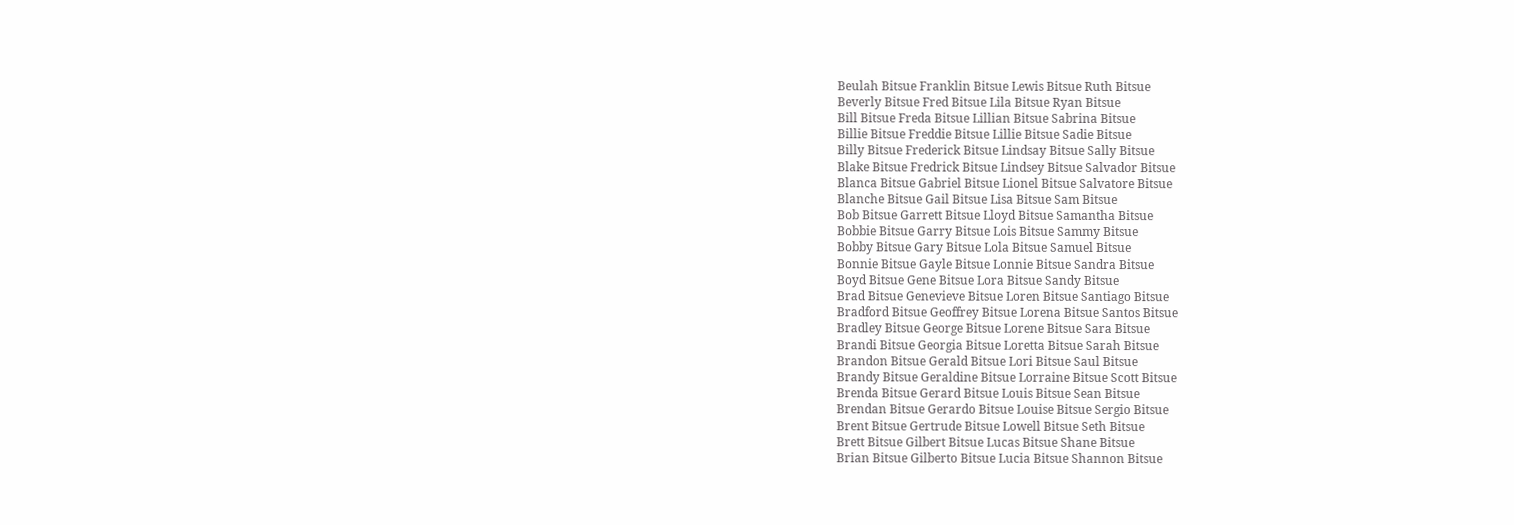Beulah Bitsue Franklin Bitsue Lewis Bitsue Ruth Bitsue
Beverly Bitsue Fred Bitsue Lila Bitsue Ryan Bitsue
Bill Bitsue Freda Bitsue Lillian Bitsue Sabrina Bitsue
Billie Bitsue Freddie Bitsue Lillie Bitsue Sadie Bitsue
Billy Bitsue Frederick Bitsue Lindsay Bitsue Sally Bitsue
Blake Bitsue Fredrick Bitsue Lindsey Bitsue Salvador Bitsue
Blanca Bitsue Gabriel Bitsue Lionel Bitsue Salvatore Bitsue
Blanche Bitsue Gail Bitsue Lisa Bitsue Sam Bitsue
Bob Bitsue Garrett Bitsue Lloyd Bitsue Samantha Bitsue
Bobbie Bitsue Garry Bitsue Lois Bitsue Sammy Bitsue
Bobby Bitsue Gary Bitsue Lola Bitsue Samuel Bitsue
Bonnie Bitsue Gayle Bitsue Lonnie Bitsue Sandra Bitsue
Boyd Bitsue Gene Bitsue Lora Bitsue Sandy Bitsue
Brad Bitsue Genevieve Bitsue Loren Bitsue Santiago Bitsue
Bradford Bitsue Geoffrey Bitsue Lorena Bitsue Santos Bitsue
Bradley Bitsue George Bitsue Lorene Bitsue Sara Bitsue
Brandi Bitsue Georgia Bitsue Loretta Bitsue Sarah Bitsue
Brandon Bitsue Gerald Bitsue Lori Bitsue Saul Bitsue
Brandy Bitsue Geraldine Bitsue Lorraine Bitsue Scott Bitsue
Brenda Bitsue Gerard Bitsue Louis Bitsue Sean Bitsue
Brendan Bitsue Gerardo Bitsue Louise Bitsue Sergio Bitsue
Brent Bitsue Gertrude Bitsue Lowell Bitsue Seth Bitsue
Brett Bitsue Gilbert Bitsue Lucas Bitsue Shane Bitsue
Brian Bitsue Gilberto Bitsue Lucia Bitsue Shannon Bitsue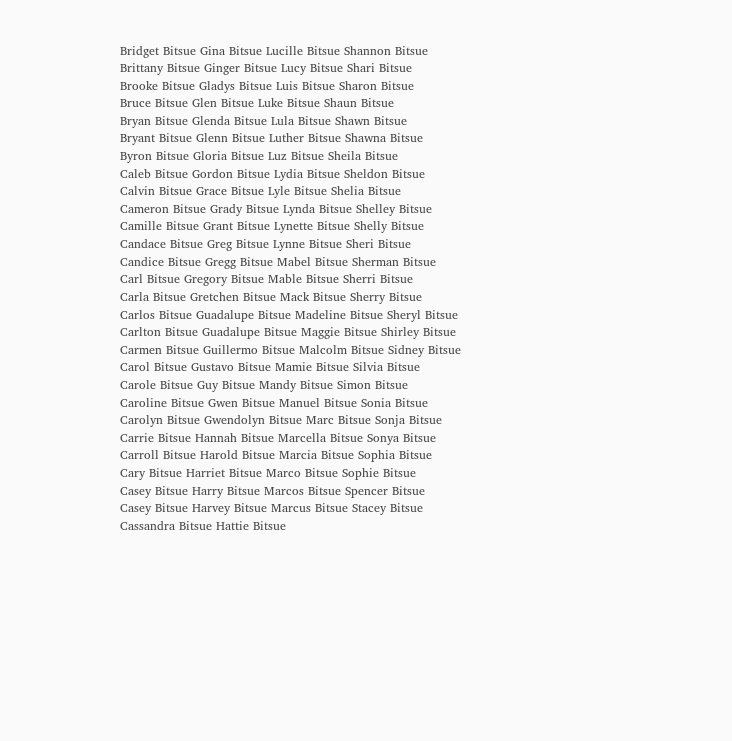Bridget Bitsue Gina Bitsue Lucille Bitsue Shannon Bitsue
Brittany Bitsue Ginger Bitsue Lucy Bitsue Shari Bitsue
Brooke Bitsue Gladys Bitsue Luis Bitsue Sharon Bitsue
Bruce Bitsue Glen Bitsue Luke Bitsue Shaun Bitsue
Bryan Bitsue Glenda Bitsue Lula Bitsue Shawn Bitsue
Bryant Bitsue Glenn Bitsue Luther Bitsue Shawna Bitsue
Byron Bitsue Gloria Bitsue Luz Bitsue Sheila Bitsue
Caleb Bitsue Gordon Bitsue Lydia Bitsue Sheldon Bitsue
Calvin Bitsue Grace Bitsue Lyle Bitsue Shelia Bitsue
Cameron Bitsue Grady Bitsue Lynda Bitsue Shelley Bitsue
Camille Bitsue Grant Bitsue Lynette Bitsue Shelly Bitsue
Candace Bitsue Greg Bitsue Lynne Bitsue Sheri Bitsue
Candice Bitsue Gregg Bitsue Mabel Bitsue Sherman Bitsue
Carl Bitsue Gregory Bitsue Mable Bitsue Sherri Bitsue
Carla Bitsue Gretchen Bitsue Mack Bitsue Sherry Bitsue
Carlos Bitsue Guadalupe Bitsue Madeline Bitsue Sheryl Bitsue
Carlton Bitsue Guadalupe Bitsue Maggie Bitsue Shirley Bitsue
Carmen Bitsue Guillermo Bitsue Malcolm Bitsue Sidney Bitsue
Carol Bitsue Gustavo Bitsue Mamie Bitsue Silvia Bitsue
Carole Bitsue Guy Bitsue Mandy Bitsue Simon Bitsue
Caroline Bitsue Gwen Bitsue Manuel Bitsue Sonia Bitsue
Carolyn Bitsue Gwendolyn Bitsue Marc Bitsue Sonja Bitsue
Carrie Bitsue Hannah Bitsue Marcella Bitsue Sonya Bitsue
Carroll Bitsue Harold Bitsue Marcia Bitsue Sophia Bitsue
Cary Bitsue Harriet Bitsue Marco Bitsue Sophie Bitsue
Casey Bitsue Harry Bitsue Marcos Bitsue Spencer Bitsue
Casey Bitsue Harvey Bitsue Marcus Bitsue Stacey Bitsue
Cassandra Bitsue Hattie Bitsue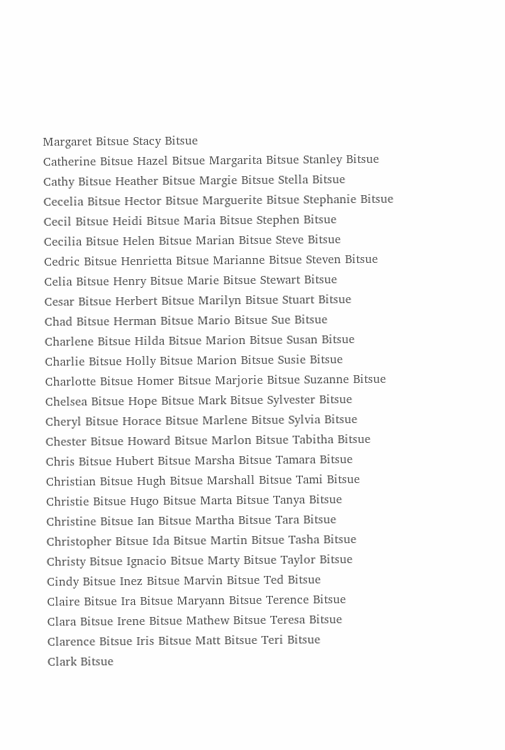Margaret Bitsue Stacy Bitsue
Catherine Bitsue Hazel Bitsue Margarita Bitsue Stanley Bitsue
Cathy Bitsue Heather Bitsue Margie Bitsue Stella Bitsue
Cecelia Bitsue Hector Bitsue Marguerite Bitsue Stephanie Bitsue
Cecil Bitsue Heidi Bitsue Maria Bitsue Stephen Bitsue
Cecilia Bitsue Helen Bitsue Marian Bitsue Steve Bitsue
Cedric Bitsue Henrietta Bitsue Marianne Bitsue Steven Bitsue
Celia Bitsue Henry Bitsue Marie Bitsue Stewart Bitsue
Cesar Bitsue Herbert Bitsue Marilyn Bitsue Stuart Bitsue
Chad Bitsue Herman Bitsue Mario Bitsue Sue Bitsue
Charlene Bitsue Hilda Bitsue Marion Bitsue Susan Bitsue
Charlie Bitsue Holly Bitsue Marion Bitsue Susie Bitsue
Charlotte Bitsue Homer Bitsue Marjorie Bitsue Suzanne Bitsue
Chelsea Bitsue Hope Bitsue Mark Bitsue Sylvester Bitsue
Cheryl Bitsue Horace Bitsue Marlene Bitsue Sylvia Bitsue
Chester Bitsue Howard Bitsue Marlon Bitsue Tabitha Bitsue
Chris Bitsue Hubert Bitsue Marsha Bitsue Tamara Bitsue
Christian Bitsue Hugh Bitsue Marshall Bitsue Tami Bitsue
Christie Bitsue Hugo Bitsue Marta Bitsue Tanya Bitsue
Christine Bitsue Ian Bitsue Martha Bitsue Tara Bitsue
Christopher Bitsue Ida Bitsue Martin Bitsue Tasha Bitsue
Christy Bitsue Ignacio Bitsue Marty Bitsue Taylor Bitsue
Cindy Bitsue Inez Bitsue Marvin Bitsue Ted Bitsue
Claire Bitsue Ira Bitsue Maryann Bitsue Terence Bitsue
Clara Bitsue Irene Bitsue Mathew Bitsue Teresa Bitsue
Clarence Bitsue Iris Bitsue Matt Bitsue Teri Bitsue
Clark Bitsue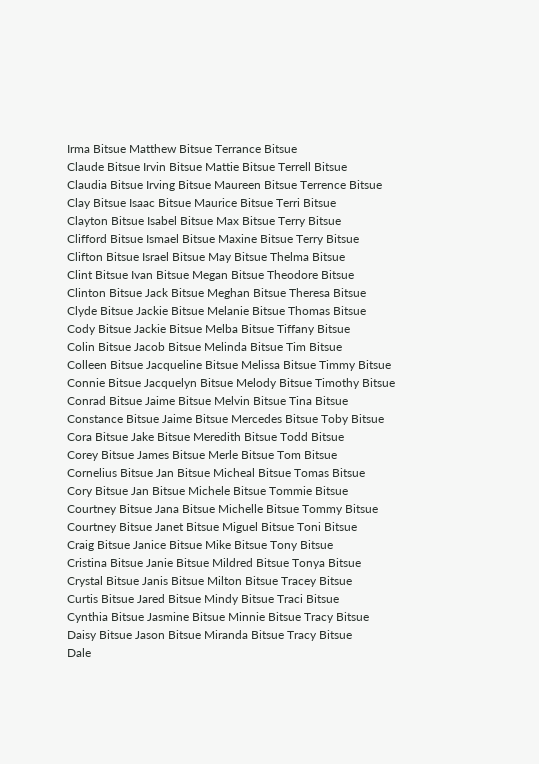Irma Bitsue Matthew Bitsue Terrance Bitsue
Claude Bitsue Irvin Bitsue Mattie Bitsue Terrell Bitsue
Claudia Bitsue Irving Bitsue Maureen Bitsue Terrence Bitsue
Clay Bitsue Isaac Bitsue Maurice Bitsue Terri Bitsue
Clayton Bitsue Isabel Bitsue Max Bitsue Terry Bitsue
Clifford Bitsue Ismael Bitsue Maxine Bitsue Terry Bitsue
Clifton Bitsue Israel Bitsue May Bitsue Thelma Bitsue
Clint Bitsue Ivan Bitsue Megan Bitsue Theodore Bitsue
Clinton Bitsue Jack Bitsue Meghan Bitsue Theresa Bitsue
Clyde Bitsue Jackie Bitsue Melanie Bitsue Thomas Bitsue
Cody Bitsue Jackie Bitsue Melba Bitsue Tiffany Bitsue
Colin Bitsue Jacob Bitsue Melinda Bitsue Tim Bitsue
Colleen Bitsue Jacqueline Bitsue Melissa Bitsue Timmy Bitsue
Connie Bitsue Jacquelyn Bitsue Melody Bitsue Timothy Bitsue
Conrad Bitsue Jaime Bitsue Melvin Bitsue Tina Bitsue
Constance Bitsue Jaime Bitsue Mercedes Bitsue Toby Bitsue
Cora Bitsue Jake Bitsue Meredith Bitsue Todd Bitsue
Corey Bitsue James Bitsue Merle Bitsue Tom Bitsue
Cornelius Bitsue Jan Bitsue Micheal Bitsue Tomas Bitsue
Cory Bitsue Jan Bitsue Michele Bitsue Tommie Bitsue
Courtney Bitsue Jana Bitsue Michelle Bitsue Tommy Bitsue
Courtney Bitsue Janet Bitsue Miguel Bitsue Toni Bitsue
Craig Bitsue Janice Bitsue Mike Bitsue Tony Bitsue
Cristina Bitsue Janie Bitsue Mildred Bitsue Tonya Bitsue
Crystal Bitsue Janis Bitsue Milton Bitsue Tracey Bitsue
Curtis Bitsue Jared Bitsue Mindy Bitsue Traci Bitsue
Cynthia Bitsue Jasmine Bitsue Minnie Bitsue Tracy Bitsue
Daisy Bitsue Jason Bitsue Miranda Bitsue Tracy Bitsue
Dale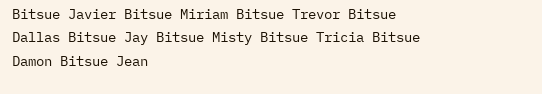Bitsue Javier Bitsue Miriam Bitsue Trevor Bitsue
Dallas Bitsue Jay Bitsue Misty Bitsue Tricia Bitsue
Damon Bitsue Jean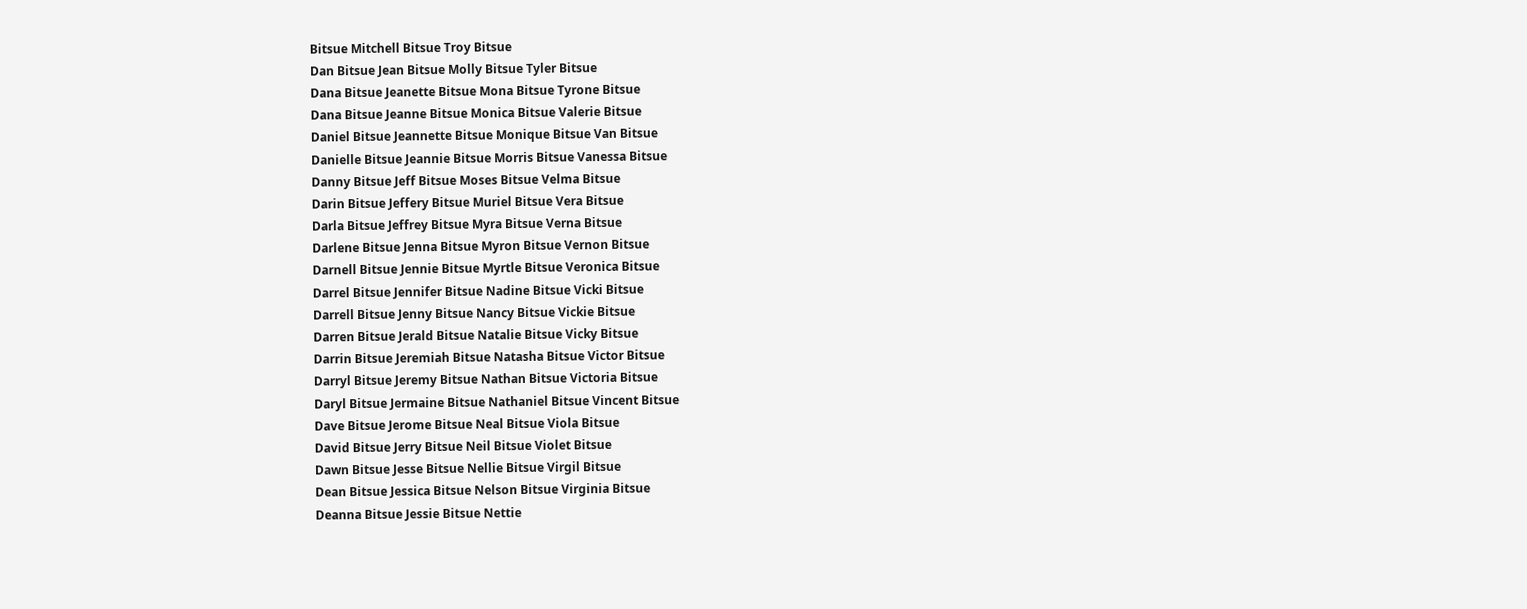Bitsue Mitchell Bitsue Troy Bitsue
Dan Bitsue Jean Bitsue Molly Bitsue Tyler Bitsue
Dana Bitsue Jeanette Bitsue Mona Bitsue Tyrone Bitsue
Dana Bitsue Jeanne Bitsue Monica Bitsue Valerie Bitsue
Daniel Bitsue Jeannette Bitsue Monique Bitsue Van Bitsue
Danielle Bitsue Jeannie Bitsue Morris Bitsue Vanessa Bitsue
Danny Bitsue Jeff Bitsue Moses Bitsue Velma Bitsue
Darin Bitsue Jeffery Bitsue Muriel Bitsue Vera Bitsue
Darla Bitsue Jeffrey Bitsue Myra Bitsue Verna Bitsue
Darlene Bitsue Jenna Bitsue Myron Bitsue Vernon Bitsue
Darnell Bitsue Jennie Bitsue Myrtle Bitsue Veronica Bitsue
Darrel Bitsue Jennifer Bitsue Nadine Bitsue Vicki Bitsue
Darrell Bitsue Jenny Bitsue Nancy Bitsue Vickie Bitsue
Darren Bitsue Jerald Bitsue Natalie Bitsue Vicky Bitsue
Darrin Bitsue Jeremiah Bitsue Natasha Bitsue Victor Bitsue
Darryl Bitsue Jeremy Bitsue Nathan Bitsue Victoria Bitsue
Daryl Bitsue Jermaine Bitsue Nathaniel Bitsue Vincent Bitsue
Dave Bitsue Jerome Bitsue Neal Bitsue Viola Bitsue
David Bitsue Jerry Bitsue Neil Bitsue Violet Bitsue
Dawn Bitsue Jesse Bitsue Nellie Bitsue Virgil Bitsue
Dean Bitsue Jessica Bitsue Nelson Bitsue Virginia Bitsue
Deanna Bitsue Jessie Bitsue Nettie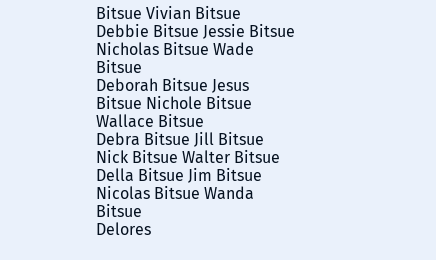Bitsue Vivian Bitsue
Debbie Bitsue Jessie Bitsue Nicholas Bitsue Wade Bitsue
Deborah Bitsue Jesus Bitsue Nichole Bitsue Wallace Bitsue
Debra Bitsue Jill Bitsue Nick Bitsue Walter Bitsue
Della Bitsue Jim Bitsue Nicolas Bitsue Wanda Bitsue
Delores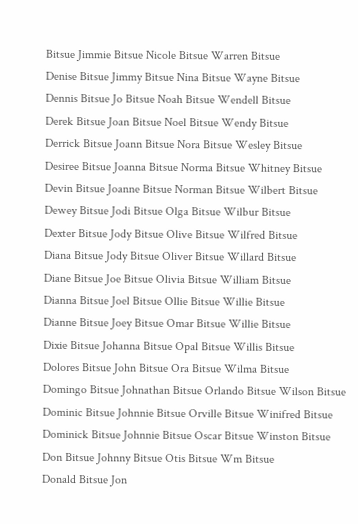Bitsue Jimmie Bitsue Nicole Bitsue Warren Bitsue
Denise Bitsue Jimmy Bitsue Nina Bitsue Wayne Bitsue
Dennis Bitsue Jo Bitsue Noah Bitsue Wendell Bitsue
Derek Bitsue Joan Bitsue Noel Bitsue Wendy Bitsue
Derrick Bitsue Joann Bitsue Nora Bitsue Wesley Bitsue
Desiree Bitsue Joanna Bitsue Norma Bitsue Whitney Bitsue
Devin Bitsue Joanne Bitsue Norman Bitsue Wilbert Bitsue
Dewey Bitsue Jodi Bitsue Olga Bitsue Wilbur Bitsue
Dexter Bitsue Jody Bitsue Olive Bitsue Wilfred Bitsue
Diana Bitsue Jody Bitsue Oliver Bitsue Willard Bitsue
Diane Bitsue Joe Bitsue Olivia Bitsue William Bitsue
Dianna Bitsue Joel Bitsue Ollie Bitsue Willie Bitsue
Dianne Bitsue Joey Bitsue Omar Bitsue Willie Bitsue
Dixie Bitsue Johanna Bitsue Opal Bitsue Willis Bitsue
Dolores Bitsue John Bitsue Ora Bitsue Wilma Bitsue
Domingo Bitsue Johnathan Bitsue Orlando Bitsue Wilson Bitsue
Dominic Bitsue Johnnie Bitsue Orville Bitsue Winifred Bitsue
Dominick Bitsue Johnnie Bitsue Oscar Bitsue Winston Bitsue
Don Bitsue Johnny Bitsue Otis Bitsue Wm Bitsue
Donald Bitsue Jon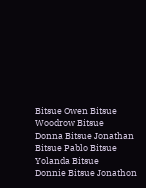Bitsue Owen Bitsue Woodrow Bitsue
Donna Bitsue Jonathan Bitsue Pablo Bitsue Yolanda Bitsue
Donnie Bitsue Jonathon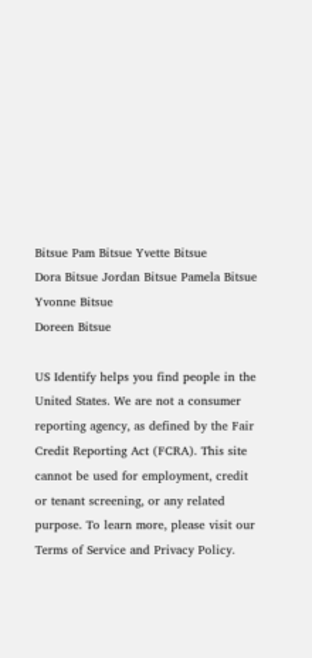Bitsue Pam Bitsue Yvette Bitsue
Dora Bitsue Jordan Bitsue Pamela Bitsue Yvonne Bitsue
Doreen Bitsue

US Identify helps you find people in the United States. We are not a consumer reporting agency, as defined by the Fair Credit Reporting Act (FCRA). This site cannot be used for employment, credit or tenant screening, or any related purpose. To learn more, please visit our Terms of Service and Privacy Policy.